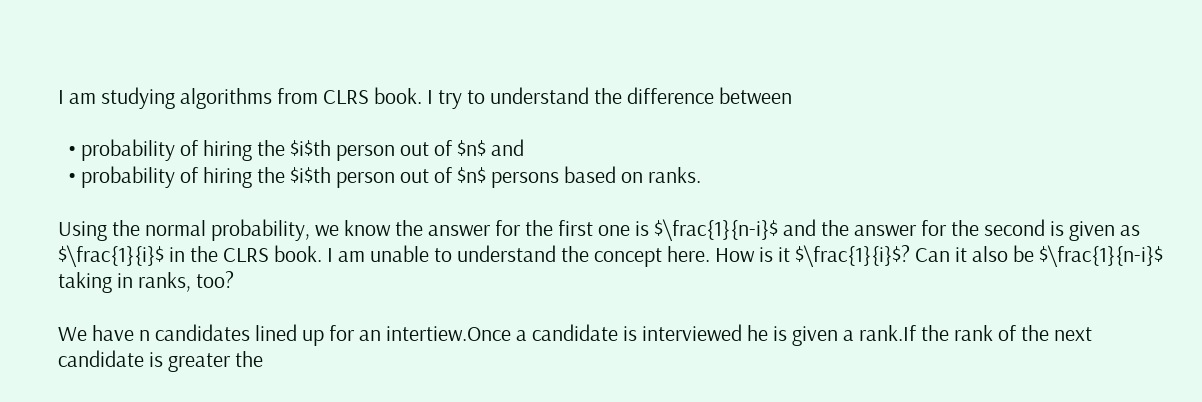I am studying algorithms from CLRS book. I try to understand the difference between

  • probability of hiring the $i$th person out of $n$ and
  • probability of hiring the $i$th person out of $n$ persons based on ranks.

Using the normal probability, we know the answer for the first one is $\frac{1}{n-i}$ and the answer for the second is given as $\frac{1}{i}$ in the CLRS book. I am unable to understand the concept here. How is it $\frac{1}{i}$? Can it also be $\frac{1}{n-i}$ taking in ranks, too?

We have n candidates lined up for an intertiew.Once a candidate is interviewed he is given a rank.If the rank of the next candidate is greater the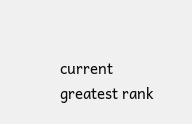current greatest rank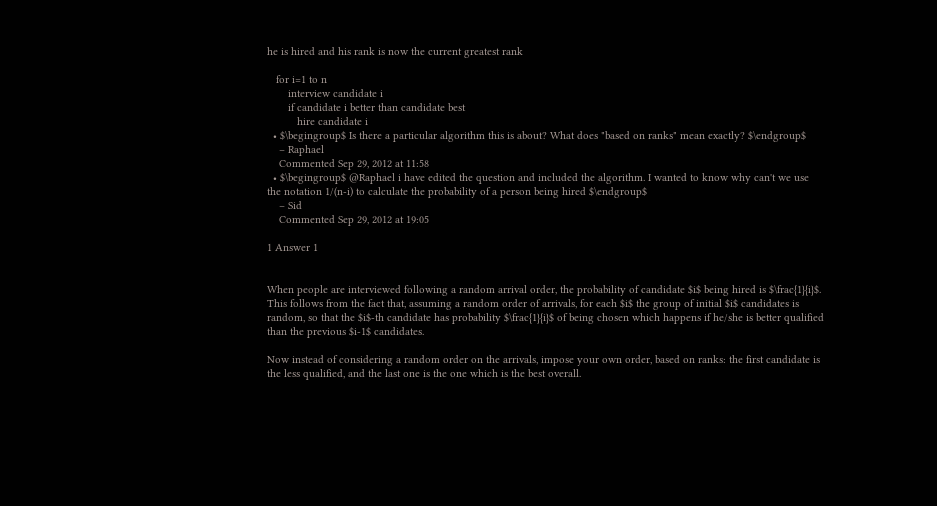he is hired and his rank is now the current greatest rank

   for i=1 to n
       interview candidate i
       if candidate i better than candidate best
          hire candidate i
  • $\begingroup$ Is there a particular algorithm this is about? What does "based on ranks" mean exactly? $\endgroup$
    – Raphael
    Commented Sep 29, 2012 at 11:58
  • $\begingroup$ @Raphael i have edited the question and included the algorithm. I wanted to know why can't we use the notation 1/(n-i) to calculate the probability of a person being hired $\endgroup$
    – Sid
    Commented Sep 29, 2012 at 19:05

1 Answer 1


When people are interviewed following a random arrival order, the probability of candidate $i$ being hired is $\frac{1}{i}$. This follows from the fact that, assuming a random order of arrivals, for each $i$ the group of initial $i$ candidates is random, so that the $i$-th candidate has probability $\frac{1}{i}$ of being chosen which happens if he/she is better qualified than the previous $i-1$ candidates.

Now instead of considering a random order on the arrivals, impose your own order, based on ranks: the first candidate is the less qualified, and the last one is the one which is the best overall.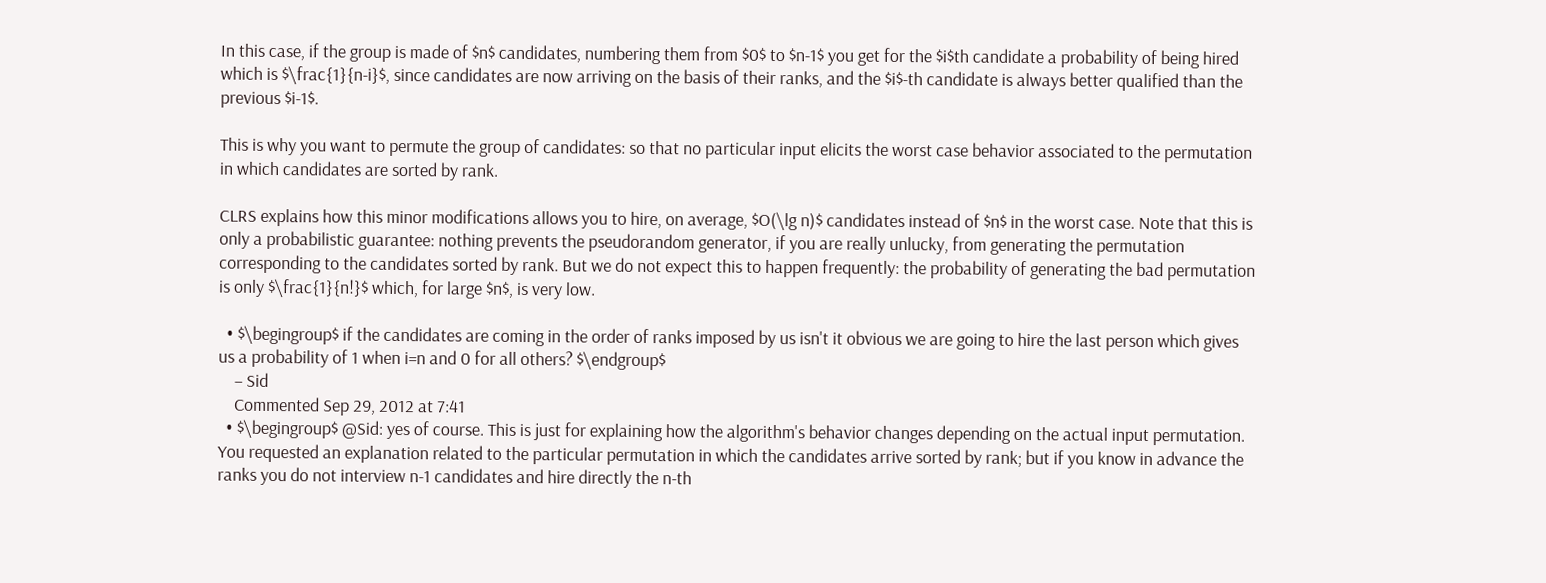In this case, if the group is made of $n$ candidates, numbering them from $0$ to $n-1$ you get for the $i$th candidate a probability of being hired which is $\frac{1}{n-i}$, since candidates are now arriving on the basis of their ranks, and the $i$-th candidate is always better qualified than the previous $i-1$.

This is why you want to permute the group of candidates: so that no particular input elicits the worst case behavior associated to the permutation in which candidates are sorted by rank.

CLRS explains how this minor modifications allows you to hire, on average, $O(\lg n)$ candidates instead of $n$ in the worst case. Note that this is only a probabilistic guarantee: nothing prevents the pseudorandom generator, if you are really unlucky, from generating the permutation corresponding to the candidates sorted by rank. But we do not expect this to happen frequently: the probability of generating the bad permutation is only $\frac{1}{n!}$ which, for large $n$, is very low.

  • $\begingroup$ if the candidates are coming in the order of ranks imposed by us isn't it obvious we are going to hire the last person which gives us a probability of 1 when i=n and 0 for all others? $\endgroup$
    – Sid
    Commented Sep 29, 2012 at 7:41
  • $\begingroup$ @Sid: yes of course. This is just for explaining how the algorithm's behavior changes depending on the actual input permutation. You requested an explanation related to the particular permutation in which the candidates arrive sorted by rank; but if you know in advance the ranks you do not interview n-1 candidates and hire directly the n-th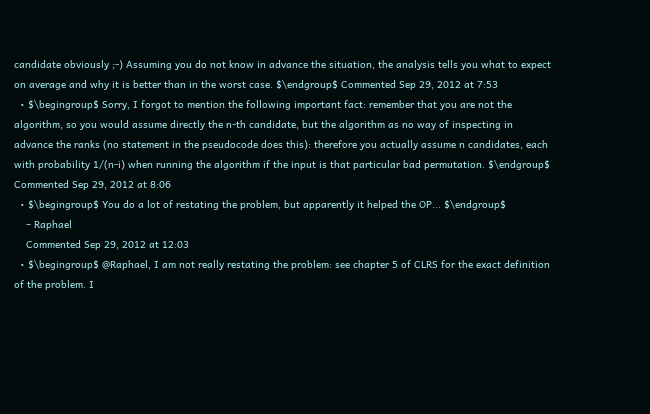candidate obviously ;-) Assuming you do not know in advance the situation, the analysis tells you what to expect on average and why it is better than in the worst case. $\endgroup$ Commented Sep 29, 2012 at 7:53
  • $\begingroup$ Sorry, I forgot to mention the following important fact: remember that you are not the algorithm, so you would assume directly the n-th candidate, but the algorithm as no way of inspecting in advance the ranks (no statement in the pseudocode does this): therefore you actually assume n candidates, each with probability 1/(n-i) when running the algorithm if the input is that particular bad permutation. $\endgroup$ Commented Sep 29, 2012 at 8:06
  • $\begingroup$ You do a lot of restating the problem, but apparently it helped the OP... $\endgroup$
    – Raphael
    Commented Sep 29, 2012 at 12:03
  • $\begingroup$ @Raphael, I am not really restating the problem: see chapter 5 of CLRS for the exact definition of the problem. I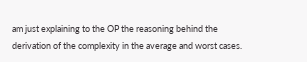am just explaining to the OP the reasoning behind the derivation of the complexity in the average and worst cases.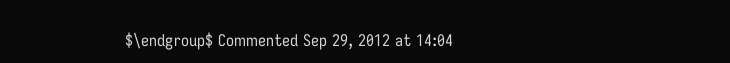$\endgroup$ Commented Sep 29, 2012 at 14:04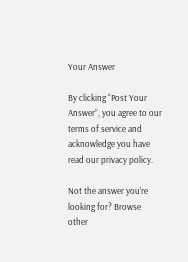Your Answer

By clicking “Post Your Answer”, you agree to our terms of service and acknowledge you have read our privacy policy.

Not the answer you're looking for? Browse other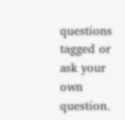questions tagged or ask your own question.